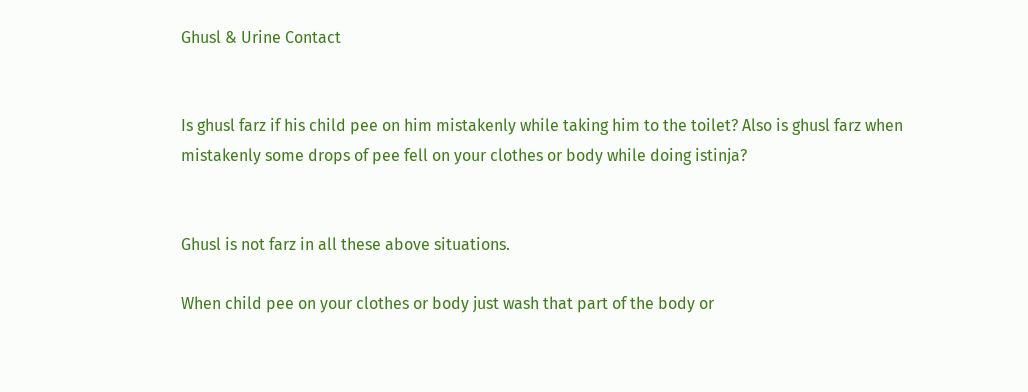Ghusl & Urine Contact


Is ghusl farz if his child pee on him mistakenly while taking him to the toilet? Also is ghusl farz when mistakenly some drops of pee fell on your clothes or body while doing istinja?


Ghusl is not farz in all these above situations.

When child pee on your clothes or body just wash that part of the body or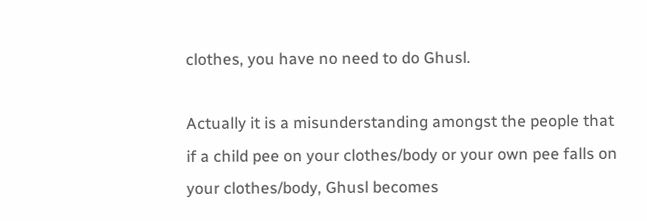clothes, you have no need to do Ghusl.

Actually it is a misunderstanding amongst the people that if a child pee on your clothes/body or your own pee falls on your clothes/body, Ghusl becomes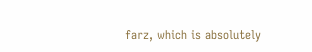farz, which is absolutely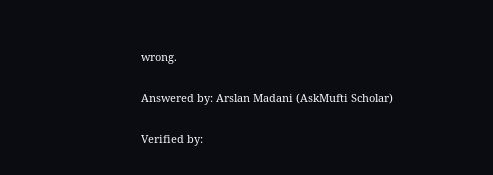wrong.

Answered by: Arslan Madani (AskMufti Scholar)

Verified by: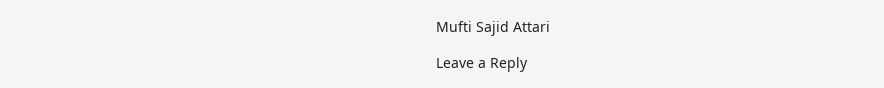Mufti Sajid Attari

Leave a Reply